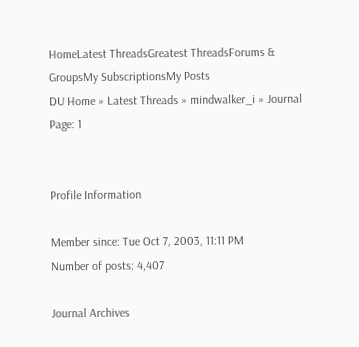HomeLatest ThreadsGreatest ThreadsForums & GroupsMy SubscriptionsMy Posts
DU Home » Latest Threads » mindwalker_i » Journal
Page: 1


Profile Information

Member since: Tue Oct 7, 2003, 11:11 PM
Number of posts: 4,407

Journal Archives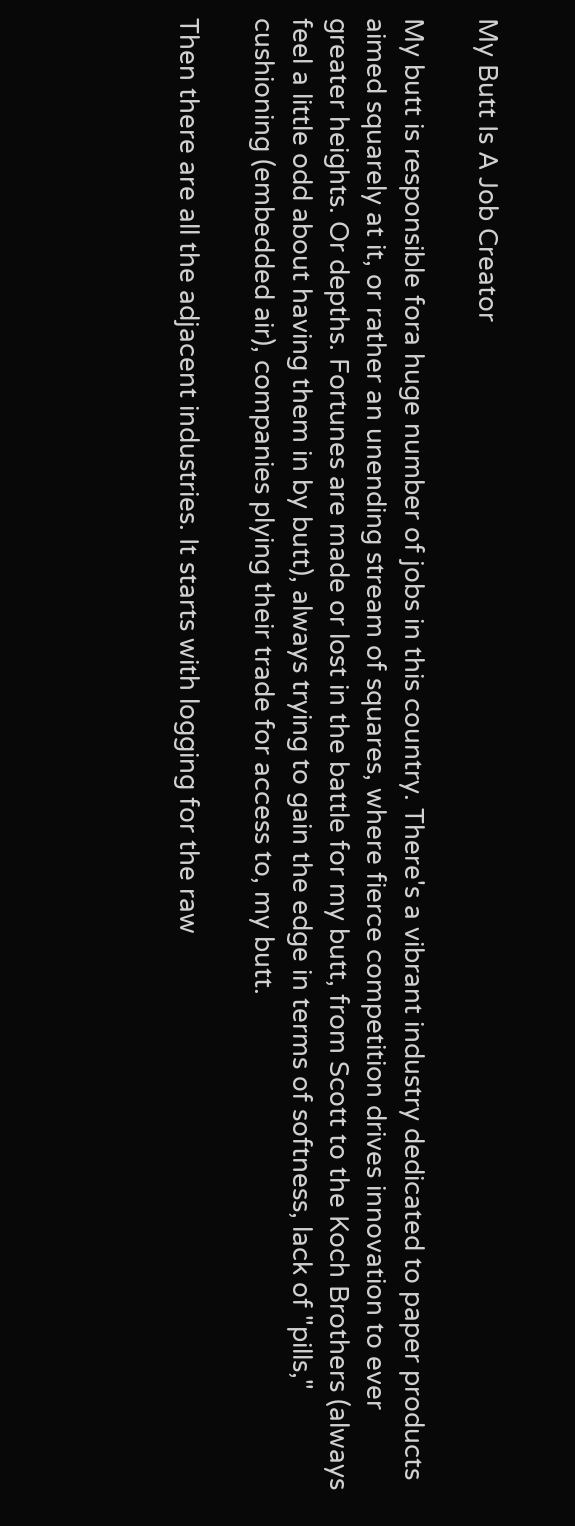My Butt Is A Job Creator

My butt is responsible fora huge number of jobs in this country. There's a vibrant industry dedicated to paper products aimed squarely at it, or rather an unending stream of squares, where fierce competition drives innovation to ever greater heights. Or depths. Fortunes are made or lost in the battle for my butt, from Scott to the Koch Brothers (always feel a little odd about having them in by butt), always trying to gain the edge in terms of softness, lack of "pills," cushioning (embedded air), companies plying their trade for access to, my butt.

Then there are all the adjacent industries. It starts with logging for the raw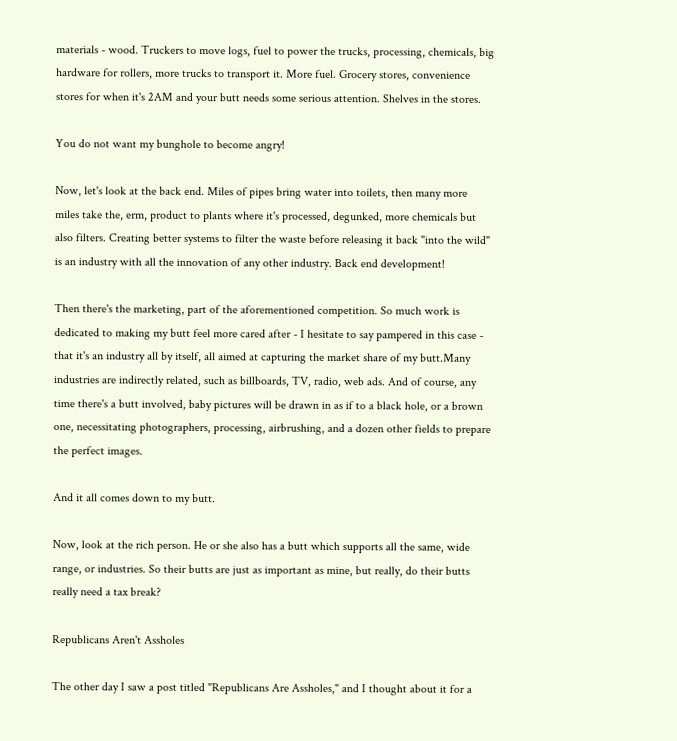materials - wood. Truckers to move logs, fuel to power the trucks, processing, chemicals, big hardware for rollers, more trucks to transport it. More fuel. Grocery stores, convenience stores for when it's 2AM and your butt needs some serious attention. Shelves in the stores.

You do not want my bunghole to become angry!

Now, let's look at the back end. Miles of pipes bring water into toilets, then many more miles take the, erm, product to plants where it's processed, degunked, more chemicals but also filters. Creating better systems to filter the waste before releasing it back "into the wild" is an industry with all the innovation of any other industry. Back end development!

Then there's the marketing, part of the aforementioned competition. So much work is dedicated to making my butt feel more cared after - I hesitate to say pampered in this case - that it's an industry all by itself, all aimed at capturing the market share of my butt.Many industries are indirectly related, such as billboards, TV, radio, web ads. And of course, any time there's a butt involved, baby pictures will be drawn in as if to a black hole, or a brown one, necessitating photographers, processing, airbrushing, and a dozen other fields to prepare the perfect images.

And it all comes down to my butt.

Now, look at the rich person. He or she also has a butt which supports all the same, wide range, or industries. So their butts are just as important as mine, but really, do their butts really need a tax break?

Republicans Aren't Assholes

The other day I saw a post titled "Republicans Are Assholes," and I thought about it for a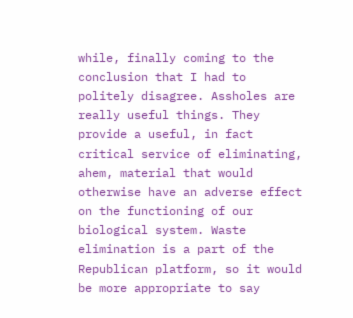while, finally coming to the conclusion that I had to politely disagree. Assholes are really useful things. They provide a useful, in fact critical service of eliminating, ahem, material that would otherwise have an adverse effect on the functioning of our biological system. Waste elimination is a part of the Republican platform, so it would be more appropriate to say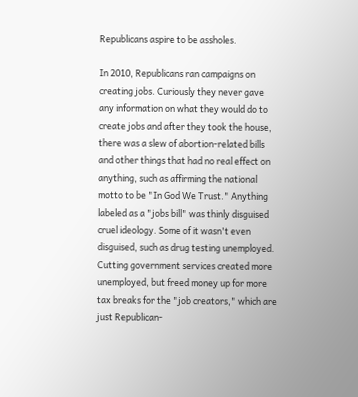Republicans aspire to be assholes.

In 2010, Republicans ran campaigns on creating jobs. Curiously they never gave any information on what they would do to create jobs and after they took the house, there was a slew of abortion-related bills and other things that had no real effect on anything, such as affirming the national motto to be "In God We Trust." Anything labeled as a "jobs bill" was thinly disguised cruel ideology. Some of it wasn't even disguised, such as drug testing unemployed. Cutting government services created more unemployed, but freed money up for more tax breaks for the "job creators," which are just Republican-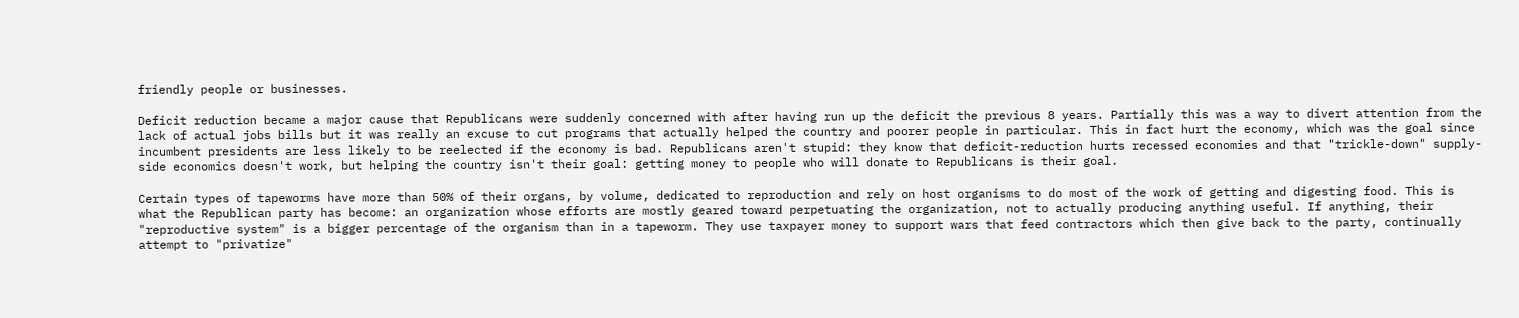friendly people or businesses.

Deficit reduction became a major cause that Republicans were suddenly concerned with after having run up the deficit the previous 8 years. Partially this was a way to divert attention from the lack of actual jobs bills but it was really an excuse to cut programs that actually helped the country and poorer people in particular. This in fact hurt the economy, which was the goal since incumbent presidents are less likely to be reelected if the economy is bad. Republicans aren't stupid: they know that deficit-reduction hurts recessed economies and that "trickle-down" supply-side economics doesn't work, but helping the country isn't their goal: getting money to people who will donate to Republicans is their goal.

Certain types of tapeworms have more than 50% of their organs, by volume, dedicated to reproduction and rely on host organisms to do most of the work of getting and digesting food. This is what the Republican party has become: an organization whose efforts are mostly geared toward perpetuating the organization, not to actually producing anything useful. If anything, their "reproductive system" is a bigger percentage of the organism than in a tapeworm. They use taxpayer money to support wars that feed contractors which then give back to the party, continually attempt to "privatize"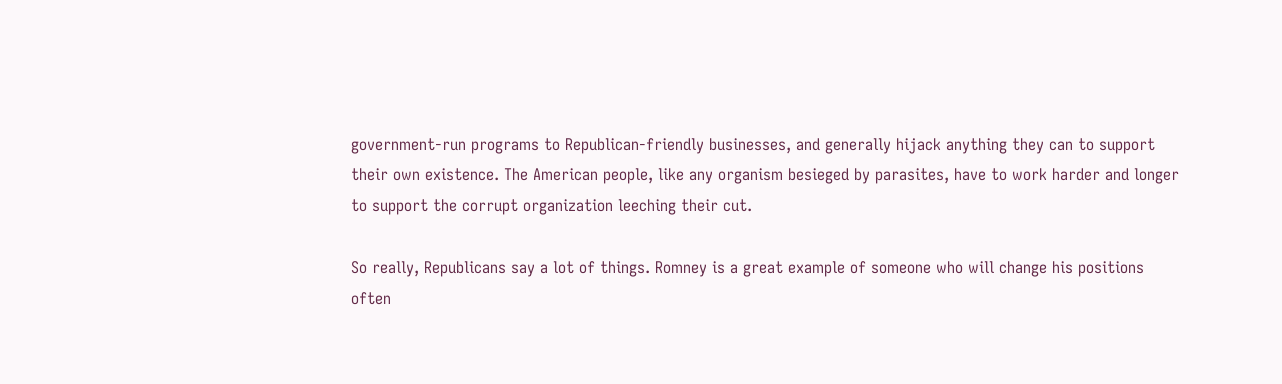government-run programs to Republican-friendly businesses, and generally hijack anything they can to support their own existence. The American people, like any organism besieged by parasites, have to work harder and longer to support the corrupt organization leeching their cut.

So really, Republicans say a lot of things. Romney is a great example of someone who will change his positions often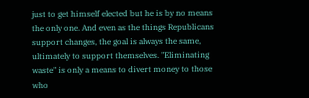just to get himself elected but he is by no means the only one. And even as the things Republicans support changes, the goal is always the same, ultimately to support themselves. "Eliminating waste" is only a means to divert money to those who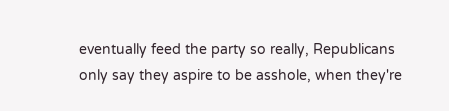eventually feed the party so really, Republicans only say they aspire to be asshole, when they're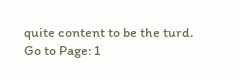quite content to be the turd.
Go to Page: 1